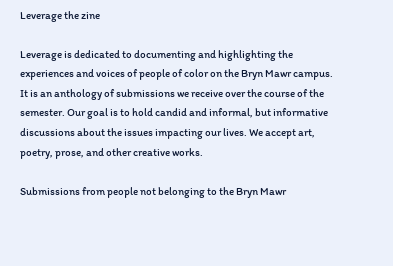Leverage the zine

Leverage is dedicated to documenting and highlighting the experiences and voices of people of color on the Bryn Mawr campus. It is an anthology of submissions we receive over the course of the semester. Our goal is to hold candid and informal, but informative discussions about the issues impacting our lives. We accept art, poetry, prose, and other creative works.

Submissions from people not belonging to the Bryn Mawr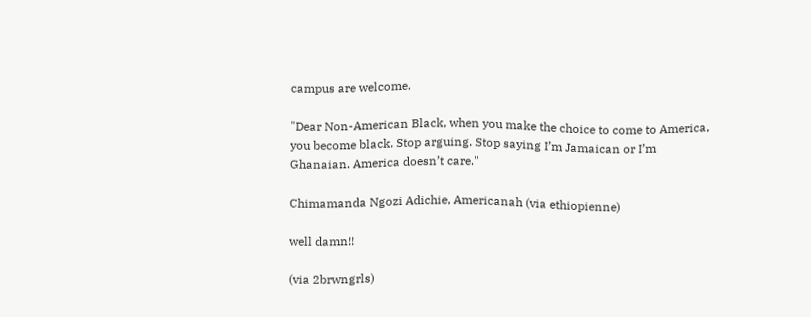campus are welcome.

"Dear Non-American Black, when you make the choice to come to America, you become black. Stop arguing. Stop saying I’m Jamaican or I’m Ghanaian. America doesn’t care."

Chimamanda Ngozi Adichie, Americanah (via ethiopienne)

well damn!!

(via 2brwngrls)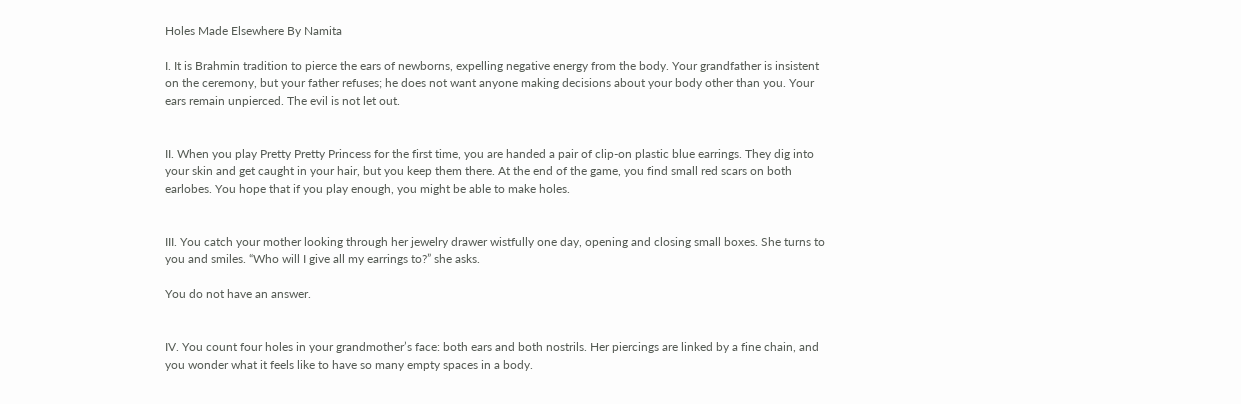Holes Made Elsewhere By Namita

I. It is Brahmin tradition to pierce the ears of newborns, expelling negative energy from the body. Your grandfather is insistent on the ceremony, but your father refuses; he does not want anyone making decisions about your body other than you. Your ears remain unpierced. The evil is not let out.


II. When you play Pretty Pretty Princess for the first time, you are handed a pair of clip-on plastic blue earrings. They dig into your skin and get caught in your hair, but you keep them there. At the end of the game, you find small red scars on both earlobes. You hope that if you play enough, you might be able to make holes.


III. You catch your mother looking through her jewelry drawer wistfully one day, opening and closing small boxes. She turns to you and smiles. “Who will I give all my earrings to?” she asks.

You do not have an answer.


IV. You count four holes in your grandmother’s face: both ears and both nostrils. Her piercings are linked by a fine chain, and you wonder what it feels like to have so many empty spaces in a body.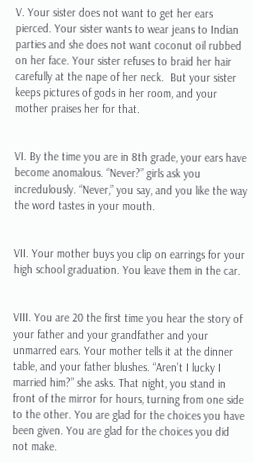V. Your sister does not want to get her ears pierced. Your sister wants to wear jeans to Indian parties and she does not want coconut oil rubbed on her face. Your sister refuses to braid her hair carefully at the nape of her neck.  But your sister keeps pictures of gods in her room, and your mother praises her for that.


VI. By the time you are in 8th grade, your ears have become anomalous. “Never?” girls ask you incredulously. “Never,” you say, and you like the way the word tastes in your mouth.


VII. Your mother buys you clip on earrings for your high school graduation. You leave them in the car.


VIII. You are 20 the first time you hear the story of your father and your grandfather and your unmarred ears. Your mother tells it at the dinner table, and your father blushes. “Aren’t I lucky I married him?” she asks. That night, you stand in front of the mirror for hours, turning from one side to the other. You are glad for the choices you have been given. You are glad for the choices you did not make.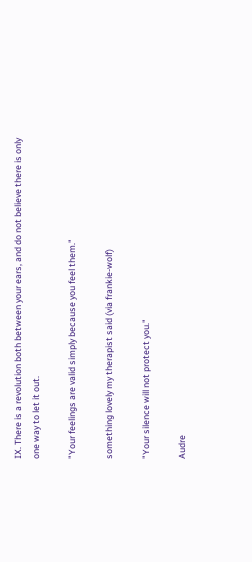IX. There is a revolution both between your ears, and do not believe there is only one way to let it out.

"Your feelings are valid simply because you feel them."

something lovely my therapist said (via frankie-wolf)

"Your silence will not protect you."

Audre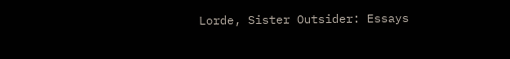Lorde, Sister Outsider: Essays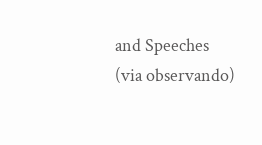and Speeches (via observando)